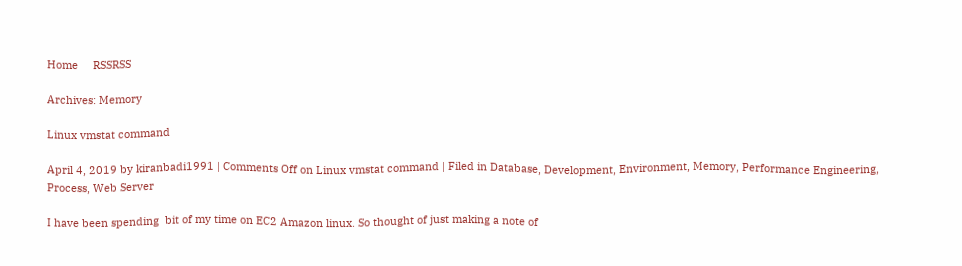Home     RSSRSS

Archives: Memory

Linux vmstat command

April 4, 2019 by kiranbadi1991 | Comments Off on Linux vmstat command | Filed in Database, Development, Environment, Memory, Performance Engineering, Process, Web Server

I have been spending  bit of my time on EC2 Amazon linux. So thought of just making a note of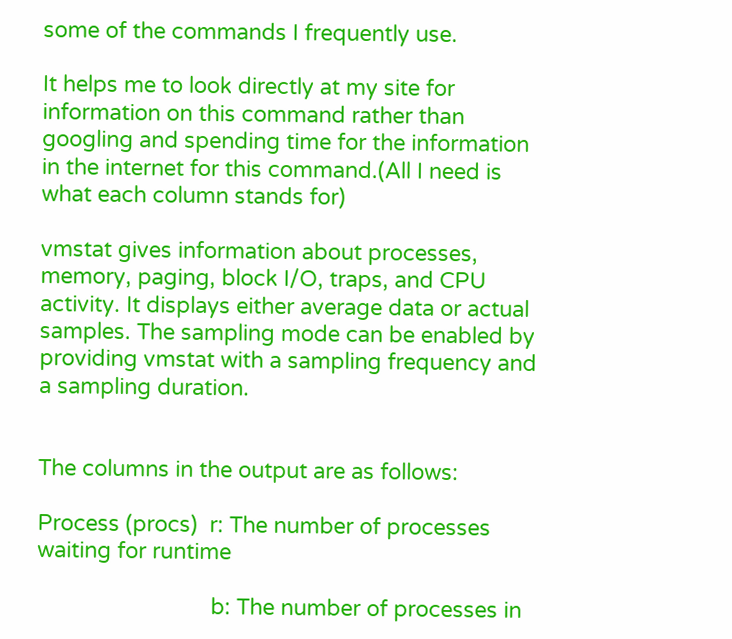some of the commands I frequently use.

It helps me to look directly at my site for information on this command rather than googling and spending time for the information in the internet for this command.(All I need is what each column stands for)

vmstat gives information about processes, memory, paging, block I/O, traps, and CPU activity. It displays either average data or actual samples. The sampling mode can be enabled by providing vmstat with a sampling frequency and a sampling duration.


The columns in the output are as follows:

Process (procs)  r: The number of processes waiting for runtime

                             b: The number of processes in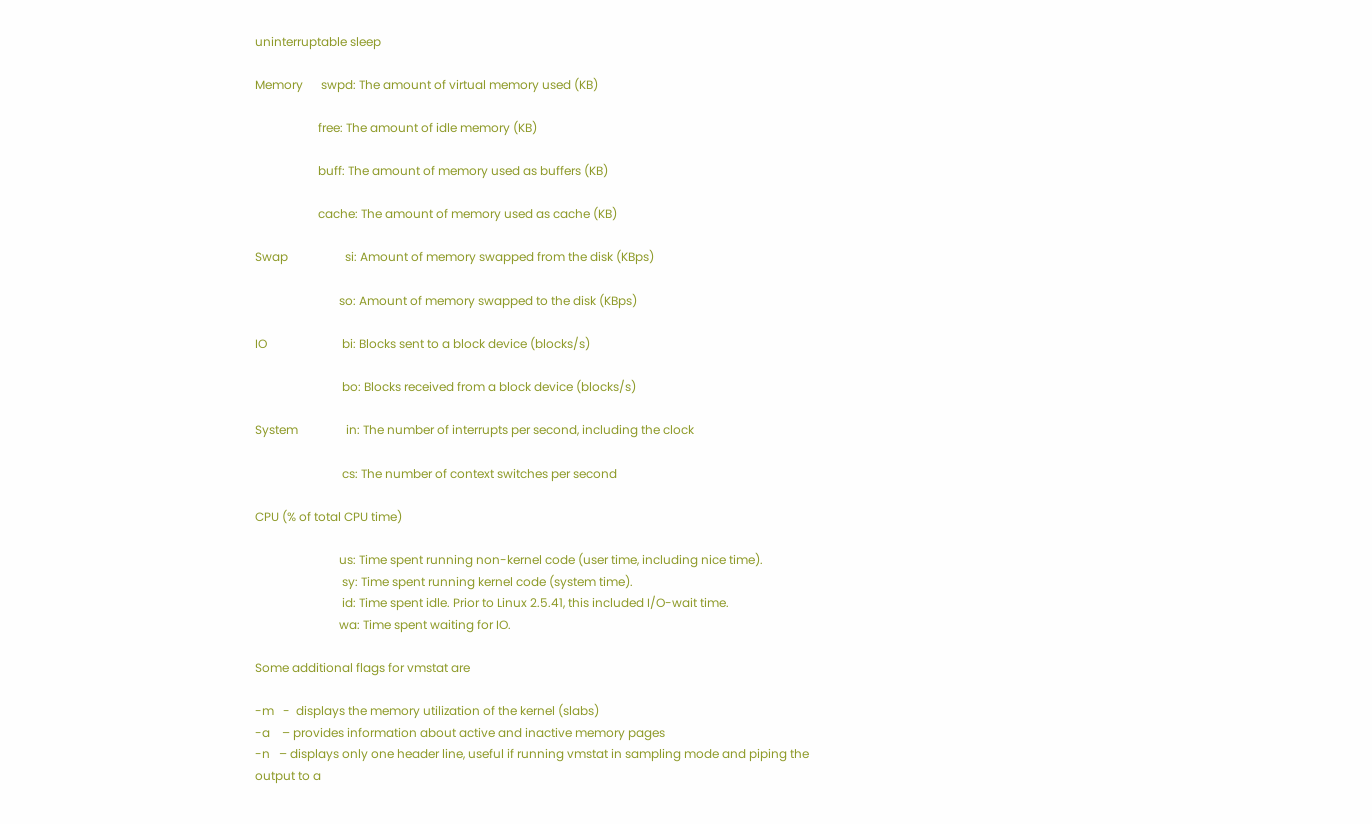uninterruptable sleep

Memory      swpd: The amount of virtual memory used (KB)

                     free: The amount of idle memory (KB)

                     buff: The amount of memory used as buffers (KB)

                     cache: The amount of memory used as cache (KB)

Swap                   si: Amount of memory swapped from the disk (KBps)

                            so: Amount of memory swapped to the disk (KBps)

IO                         bi: Blocks sent to a block device (blocks/s)

                             bo: Blocks received from a block device (blocks/s)

System                in: The number of interrupts per second, including the clock

                             cs: The number of context switches per second

CPU (% of total CPU time)

                            us: Time spent running non-kernel code (user time, including nice time).
                             sy: Time spent running kernel code (system time).
                             id: Time spent idle. Prior to Linux 2.5.41, this included I/O-wait time.
                            wa: Time spent waiting for IO.

Some additional flags for vmstat are

-m   -  displays the memory utilization of the kernel (slabs)
-a    – provides information about active and inactive memory pages
-n   – displays only one header line, useful if running vmstat in sampling mode and piping the output to a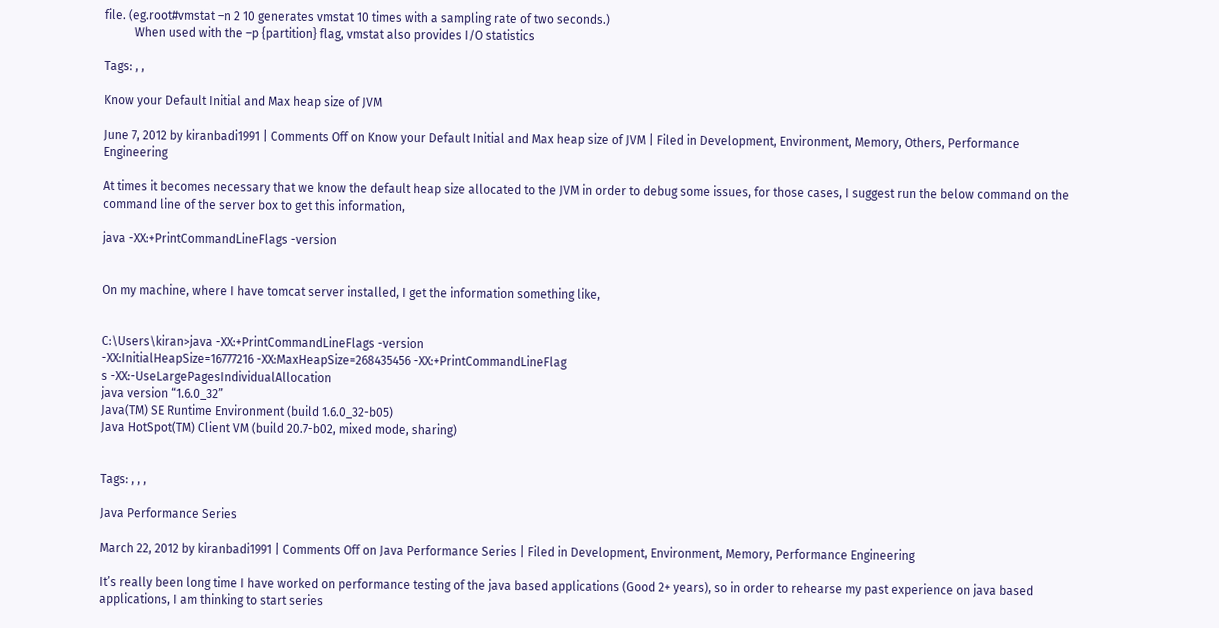file. (eg.root#vmstat –n 2 10 generates vmstat 10 times with a sampling rate of two seconds.)
          When used with the –p {partition} flag, vmstat also provides I/O statistics

Tags: , ,

Know your Default Initial and Max heap size of JVM

June 7, 2012 by kiranbadi1991 | Comments Off on Know your Default Initial and Max heap size of JVM | Filed in Development, Environment, Memory, Others, Performance Engineering

At times it becomes necessary that we know the default heap size allocated to the JVM in order to debug some issues, for those cases, I suggest run the below command on the command line of the server box to get this information,

java -XX:+PrintCommandLineFlags -version


On my machine, where I have tomcat server installed, I get the information something like,


C:\Users\kiran>java -XX:+PrintCommandLineFlags -version
-XX:InitialHeapSize=16777216 -XX:MaxHeapSize=268435456 -XX:+PrintCommandLineFlag
s -XX:-UseLargePagesIndividualAllocation
java version “1.6.0_32”
Java(TM) SE Runtime Environment (build 1.6.0_32-b05)
Java HotSpot(TM) Client VM (build 20.7-b02, mixed mode, sharing)


Tags: , , ,

Java Performance Series

March 22, 2012 by kiranbadi1991 | Comments Off on Java Performance Series | Filed in Development, Environment, Memory, Performance Engineering

It’s really been long time I have worked on performance testing of the java based applications (Good 2+ years), so in order to rehearse my past experience on java based applications, I am thinking to start series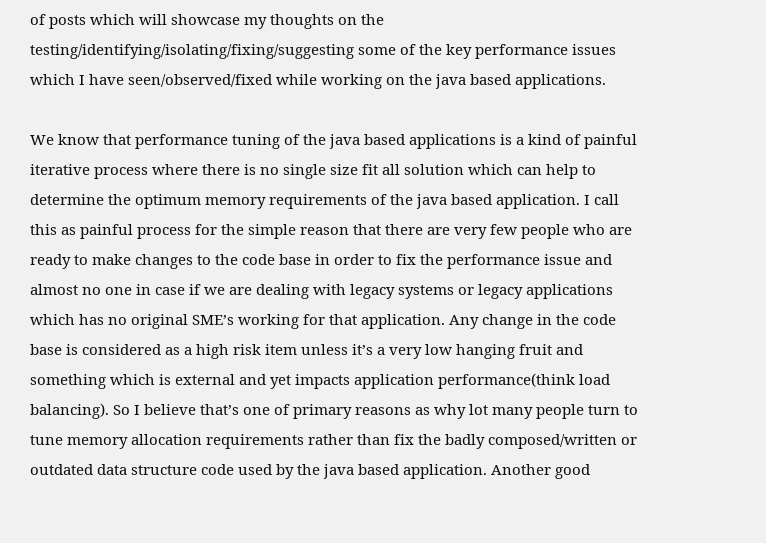of posts which will showcase my thoughts on the testing/identifying/isolating/fixing/suggesting some of the key performance issues which I have seen/observed/fixed while working on the java based applications.

We know that performance tuning of the java based applications is a kind of painful iterative process where there is no single size fit all solution which can help to determine the optimum memory requirements of the java based application. I call this as painful process for the simple reason that there are very few people who are ready to make changes to the code base in order to fix the performance issue and almost no one in case if we are dealing with legacy systems or legacy applications which has no original SME’s working for that application. Any change in the code base is considered as a high risk item unless it’s a very low hanging fruit and something which is external and yet impacts application performance(think load balancing). So I believe that’s one of primary reasons as why lot many people turn to tune memory allocation requirements rather than fix the badly composed/written or outdated data structure code used by the java based application. Another good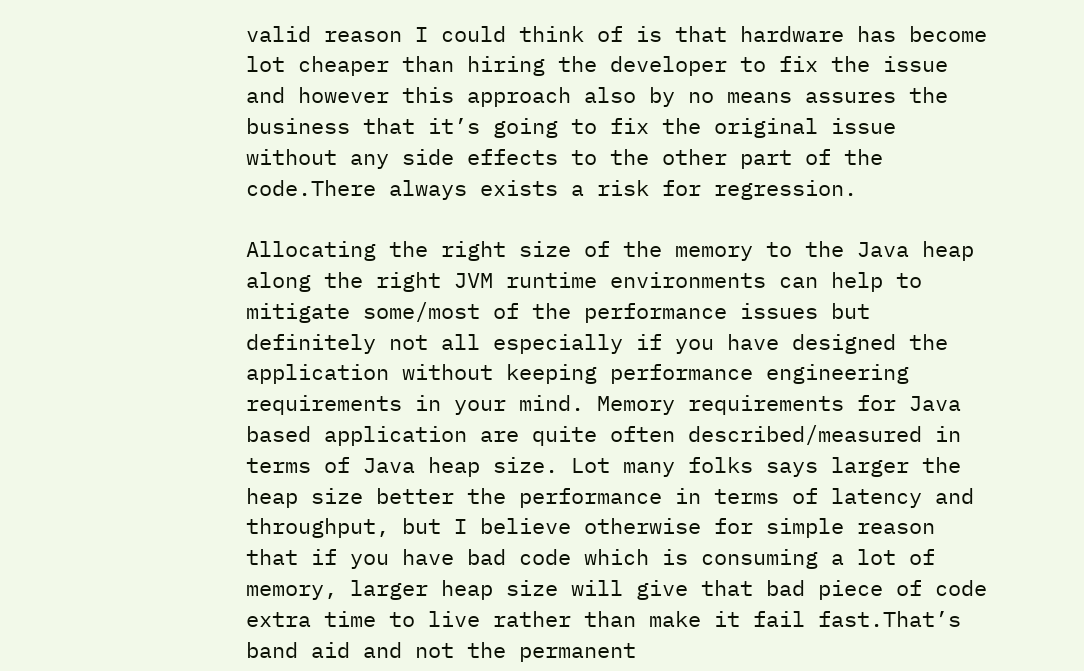valid reason I could think of is that hardware has become lot cheaper than hiring the developer to fix the issue and however this approach also by no means assures the business that it’s going to fix the original issue without any side effects to the other part of the code.There always exists a risk for regression.

Allocating the right size of the memory to the Java heap along the right JVM runtime environments can help to mitigate some/most of the performance issues but definitely not all especially if you have designed the application without keeping performance engineering requirements in your mind. Memory requirements for Java based application are quite often described/measured in terms of Java heap size. Lot many folks says larger the heap size better the performance in terms of latency and throughput, but I believe otherwise for simple reason that if you have bad code which is consuming a lot of memory, larger heap size will give that bad piece of code extra time to live rather than make it fail fast.That’s band aid and not the permanent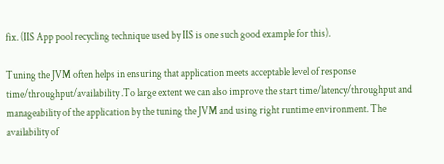fix. (IIS App pool recycling technique used by IIS is one such good example for this).

Tuning the JVM often helps in ensuring that application meets acceptable level of response time/throughput/availability .To large extent we can also improve the start time/latency/throughput and manageability of the application by the tuning the JVM and using right runtime environment. The availability of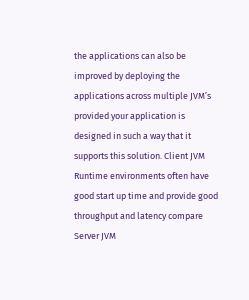the applications can also be improved by deploying the applications across multiple JVM’s provided your application is designed in such a way that it supports this solution. Client JVM Runtime environments often have good start up time and provide good throughput and latency compare Server JVM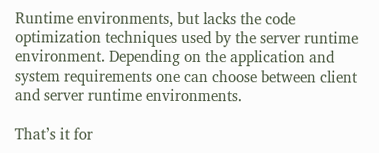Runtime environments, but lacks the code optimization techniques used by the server runtime environment. Depending on the application and system requirements one can choose between client and server runtime environments.

That’s it for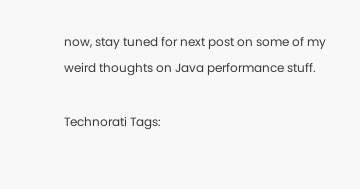now, stay tuned for next post on some of my weird thoughts on Java performance stuff.

Technorati Tags: